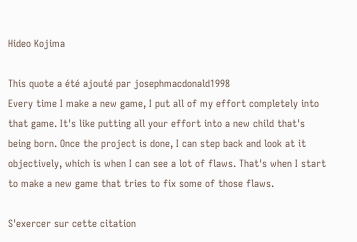Hideo Kojima

This quote a été ajouté par josephmacdonald1998
Every time I make a new game, I put all of my effort completely into that game. It's like putting all your effort into a new child that's being born. Once the project is done, I can step back and look at it objectively, which is when I can see a lot of flaws. That's when I start to make a new game that tries to fix some of those flaws.

S'exercer sur cette citation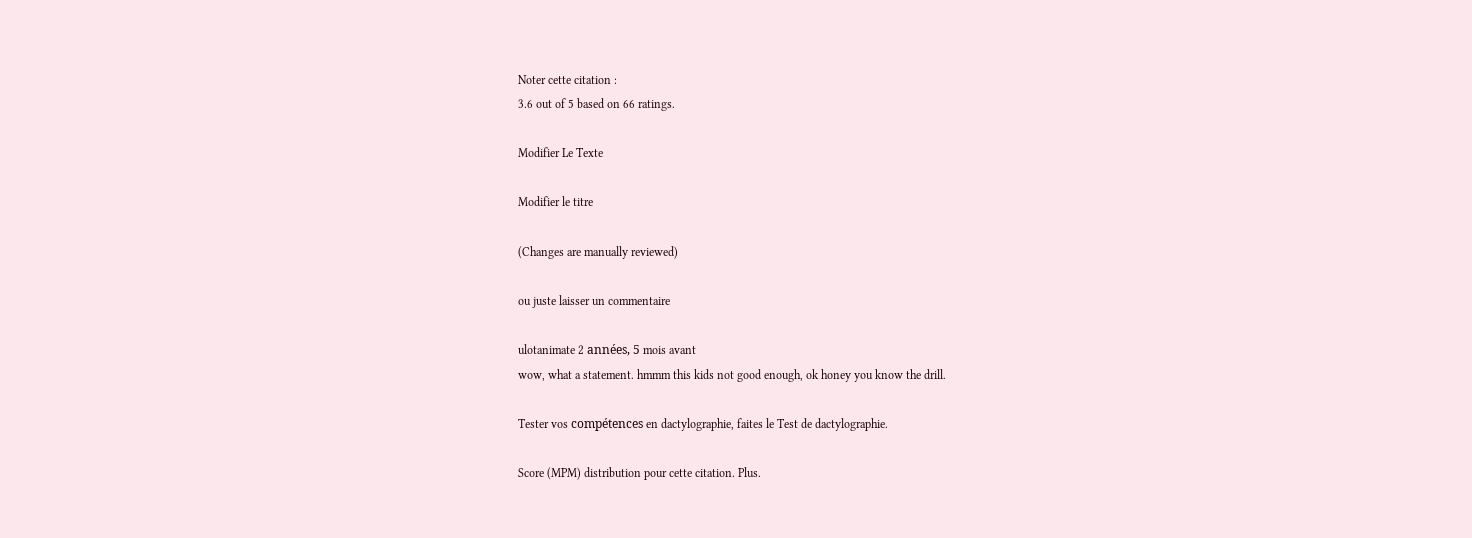Noter cette citation :
3.6 out of 5 based on 66 ratings.

Modifier Le Texte

Modifier le titre

(Changes are manually reviewed)

ou juste laisser un commentaire

ulotanimate 2 années, 5 mois avant
wow, what a statement. hmmm this kids not good enough, ok honey you know the drill.

Tester vos compétences en dactylographie, faites le Test de dactylographie.

Score (MPM) distribution pour cette citation. Plus.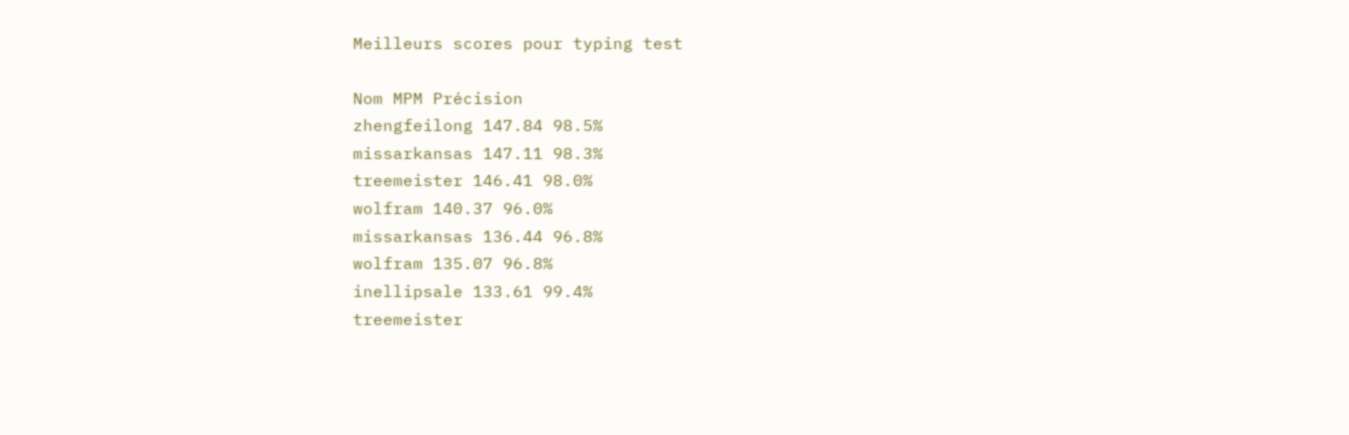Meilleurs scores pour typing test

Nom MPM Précision
zhengfeilong 147.84 98.5%
missarkansas 147.11 98.3%
treemeister 146.41 98.0%
wolfram 140.37 96.0%
missarkansas 136.44 96.8%
wolfram 135.07 96.8%
inellipsale 133.61 99.4%
treemeister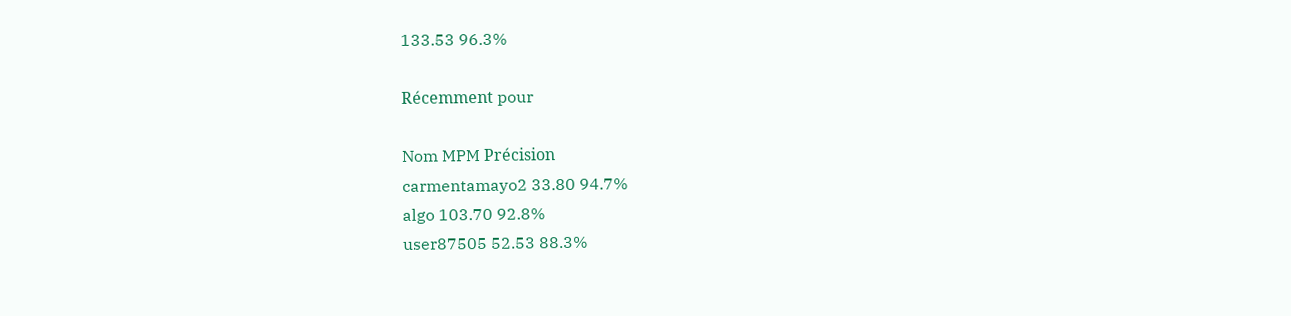133.53 96.3%

Récemment pour

Nom MPM Précision
carmentamayo2 33.80 94.7%
algo 103.70 92.8%
user87505 52.53 88.3%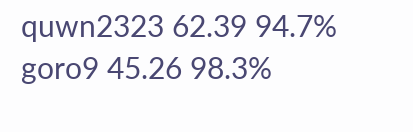quwn2323 62.39 94.7%
goro9 45.26 98.3%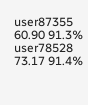user87355 60.90 91.3%
user78528 73.17 91.4%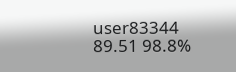user83344 89.51 98.8%